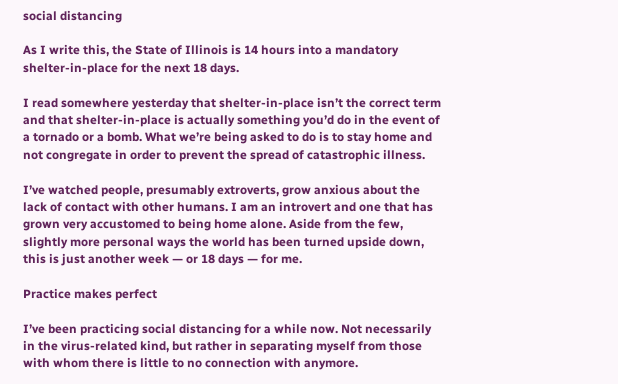social distancing

As I write this, the State of Illinois is 14 hours into a mandatory shelter-in-place for the next 18 days.

I read somewhere yesterday that shelter-in-place isn’t the correct term and that shelter-in-place is actually something you’d do in the event of a tornado or a bomb. What we’re being asked to do is to stay home and not congregate in order to prevent the spread of catastrophic illness.

I’ve watched people, presumably extroverts, grow anxious about the lack of contact with other humans. I am an introvert and one that has grown very accustomed to being home alone. Aside from the few, slightly more personal ways the world has been turned upside down, this is just another week — or 18 days — for me.

Practice makes perfect

I’ve been practicing social distancing for a while now. Not necessarily in the virus-related kind, but rather in separating myself from those with whom there is little to no connection with anymore.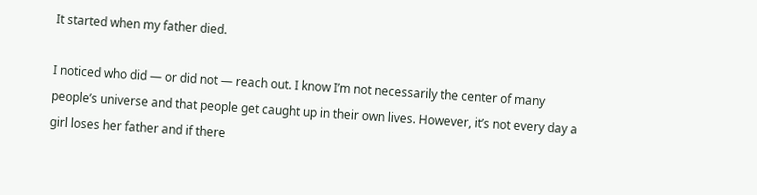It started when my father died.

I noticed who did — or did not — reach out. I know I’m not necessarily the center of many people’s universe and that people get caught up in their own lives. However, it’s not every day a girl loses her father and if there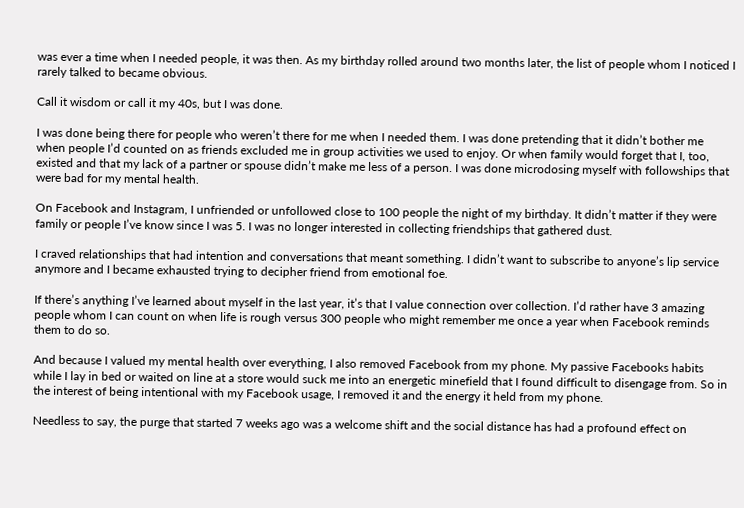was ever a time when I needed people, it was then. As my birthday rolled around two months later, the list of people whom I noticed I rarely talked to became obvious.

Call it wisdom or call it my 40s, but I was done.

I was done being there for people who weren’t there for me when I needed them. I was done pretending that it didn’t bother me when people I’d counted on as friends excluded me in group activities we used to enjoy. Or when family would forget that I, too, existed and that my lack of a partner or spouse didn’t make me less of a person. I was done microdosing myself with followships that were bad for my mental health.

On Facebook and Instagram, I unfriended or unfollowed close to 100 people the night of my birthday. It didn’t matter if they were family or people I’ve know since I was 5. I was no longer interested in collecting friendships that gathered dust.

I craved relationships that had intention and conversations that meant something. I didn’t want to subscribe to anyone’s lip service anymore and I became exhausted trying to decipher friend from emotional foe.

If there’s anything I’ve learned about myself in the last year, it’s that I value connection over collection. I’d rather have 3 amazing people whom I can count on when life is rough versus 300 people who might remember me once a year when Facebook reminds them to do so.

And because I valued my mental health over everything, I also removed Facebook from my phone. My passive Facebooks habits while I lay in bed or waited on line at a store would suck me into an energetic minefield that I found difficult to disengage from. So in the interest of being intentional with my Facebook usage, I removed it and the energy it held from my phone.

Needless to say, the purge that started 7 weeks ago was a welcome shift and the social distance has had a profound effect on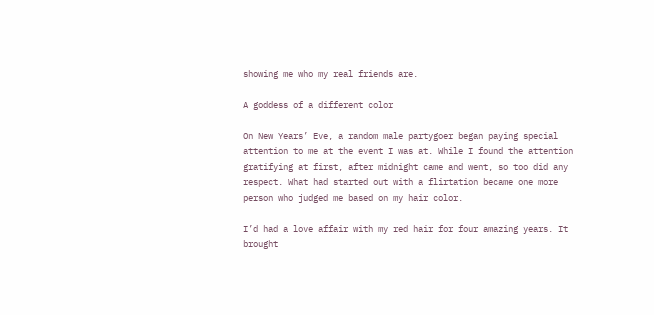showing me who my real friends are.

A goddess of a different color

On New Years’ Eve, a random male partygoer began paying special attention to me at the event I was at. While I found the attention gratifying at first, after midnight came and went, so too did any respect. What had started out with a flirtation became one more person who judged me based on my hair color.

I’d had a love affair with my red hair for four amazing years. It brought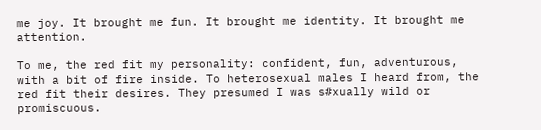me joy. It brought me fun. It brought me identity. It brought me attention.

To me, the red fit my personality: confident, fun, adventurous, with a bit of fire inside. To heterosexual males I heard from, the red fit their desires. They presumed I was s#xually wild or promiscuous.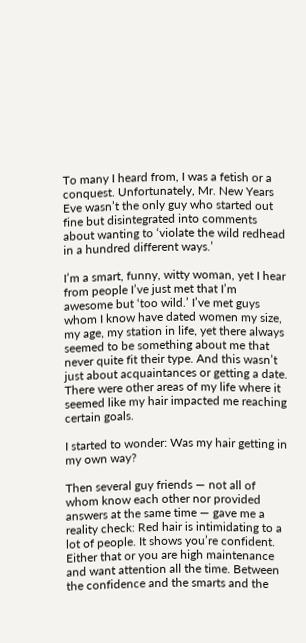To many I heard from, I was a fetish or a conquest. Unfortunately, Mr. New Years Eve wasn’t the only guy who started out fine but disintegrated into comments about wanting to ‘violate the wild redhead in a hundred different ways.’

I’m a smart, funny, witty woman, yet I hear from people I’ve just met that I’m awesome but ‘too wild.’ I’ve met guys whom I know have dated women my size, my age, my station in life, yet there always seemed to be something about me that never quite fit their type. And this wasn’t just about acquaintances or getting a date. There were other areas of my life where it seemed like my hair impacted me reaching certain goals.

I started to wonder: Was my hair getting in my own way?

Then several guy friends — not all of whom know each other nor provided answers at the same time — gave me a reality check: Red hair is intimidating to a lot of people. It shows you’re confident. Either that or you are high maintenance and want attention all the time. Between the confidence and the smarts and the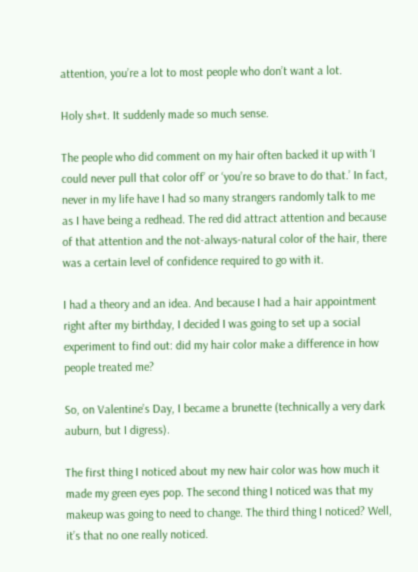attention, you’re a lot to most people who don’t want a lot.

Holy sh#t. It suddenly made so much sense.

The people who did comment on my hair often backed it up with ‘I could never pull that color off’ or ‘you’re so brave to do that.’ In fact, never in my life have I had so many strangers randomly talk to me as I have being a redhead. The red did attract attention and because of that attention and the not-always-natural color of the hair, there was a certain level of confidence required to go with it.

I had a theory and an idea. And because I had a hair appointment right after my birthday, I decided I was going to set up a social experiment to find out: did my hair color make a difference in how people treated me?

So, on Valentine’s Day, I became a brunette (technically a very dark auburn, but I digress).

The first thing I noticed about my new hair color was how much it made my green eyes pop. The second thing I noticed was that my makeup was going to need to change. The third thing I noticed? Well, it’s that no one really noticed.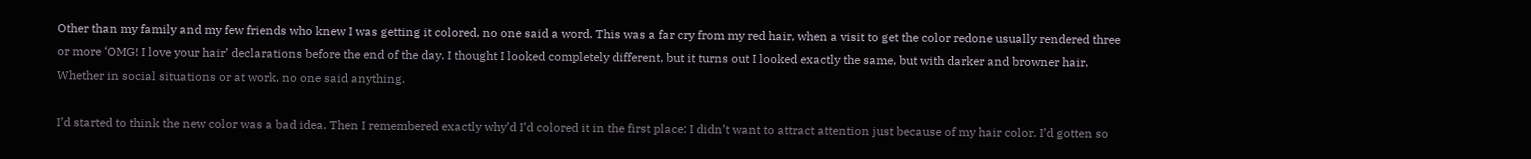Other than my family and my few friends who knew I was getting it colored, no one said a word. This was a far cry from my red hair, when a visit to get the color redone usually rendered three or more ‘OMG! I love your hair’ declarations before the end of the day. I thought I looked completely different, but it turns out I looked exactly the same, but with darker and browner hair. Whether in social situations or at work, no one said anything.

I’d started to think the new color was a bad idea. Then I remembered exactly why’d I’d colored it in the first place: I didn’t want to attract attention just because of my hair color. I’d gotten so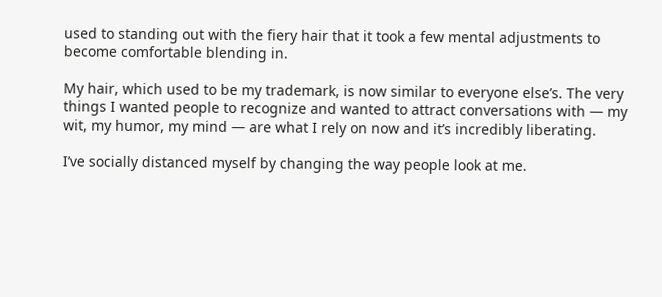used to standing out with the fiery hair that it took a few mental adjustments to become comfortable blending in.

My hair, which used to be my trademark, is now similar to everyone else’s. The very things I wanted people to recognize and wanted to attract conversations with — my wit, my humor, my mind — are what I rely on now and it’s incredibly liberating.

I’ve socially distanced myself by changing the way people look at me.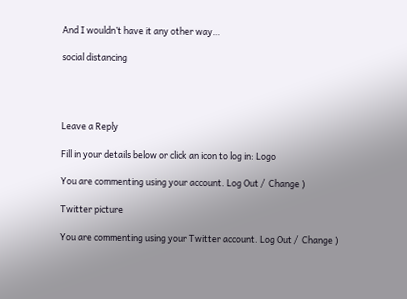And I wouldn’t have it any other way…

social distancing




Leave a Reply

Fill in your details below or click an icon to log in: Logo

You are commenting using your account. Log Out /  Change )

Twitter picture

You are commenting using your Twitter account. Log Out /  Change )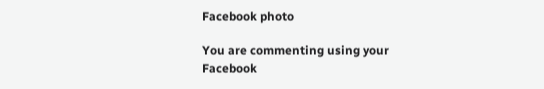Facebook photo

You are commenting using your Facebook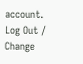account. Log Out /  Change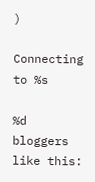)

Connecting to %s

%d bloggers like this: